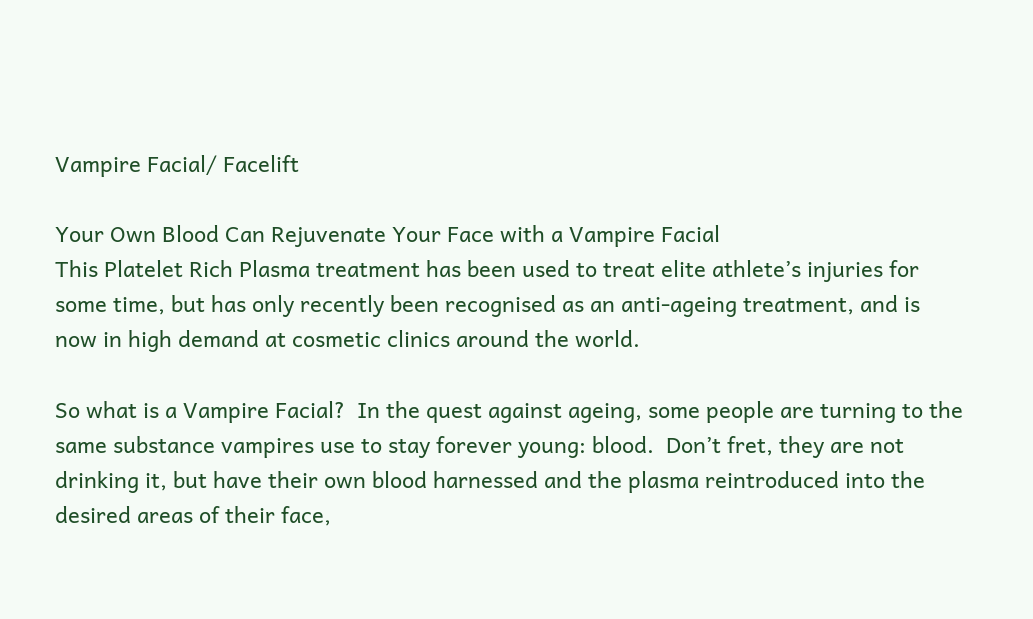Vampire Facial/ Facelift

Your Own Blood Can Rejuvenate Your Face with a Vampire Facial
This Platelet Rich Plasma treatment has been used to treat elite athlete’s injuries for some time, but has only recently been recognised as an anti-ageing treatment, and is now in high demand at cosmetic clinics around the world.

So what is a Vampire Facial?  In the quest against ageing, some people are turning to the same substance vampires use to stay forever young: blood.  Don’t fret, they are not drinking it, but have their own blood harnessed and the plasma reintroduced into the desired areas of their face,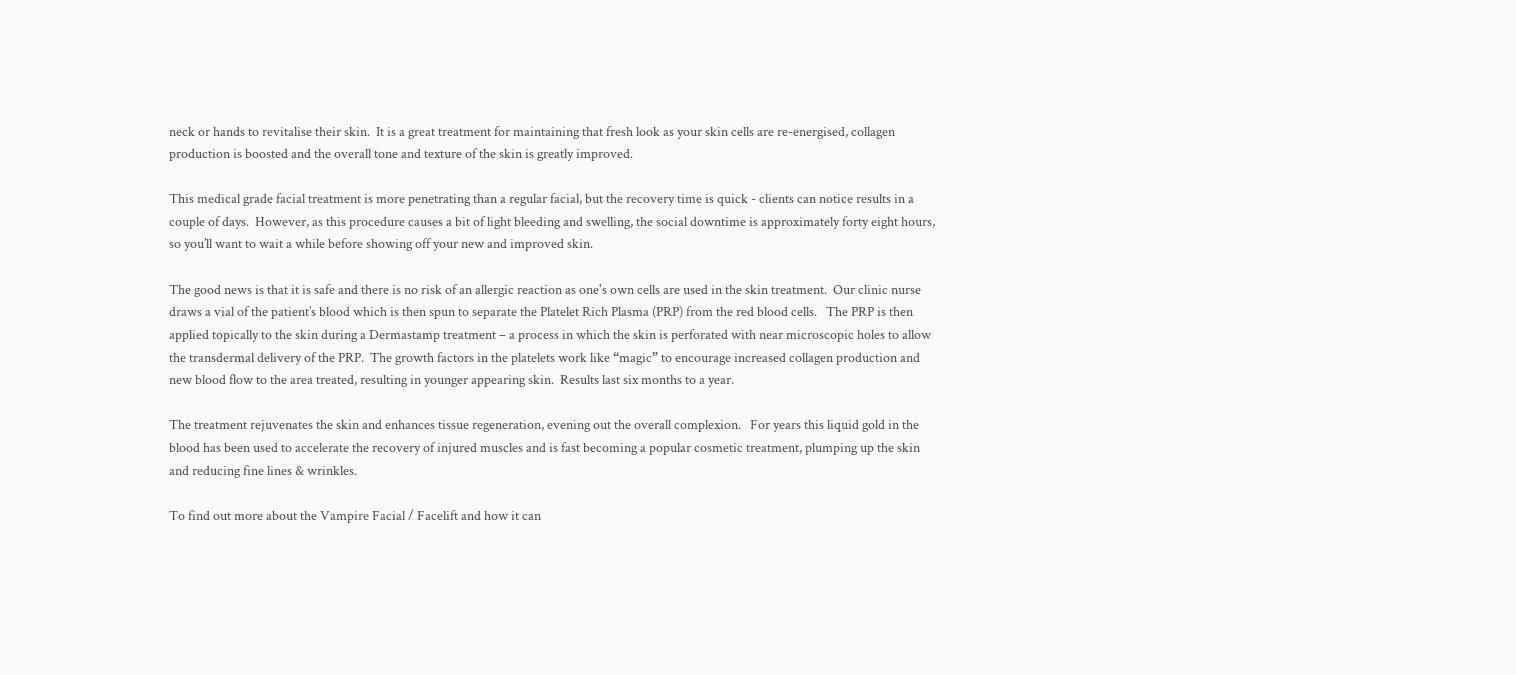neck or hands to revitalise their skin.  It is a great treatment for maintaining that fresh look as your skin cells are re-energised, collagen production is boosted and the overall tone and texture of the skin is greatly improved.

This medical grade facial treatment is more penetrating than a regular facial, but the recovery time is quick - clients can notice results in a couple of days.  However, as this procedure causes a bit of light bleeding and swelling, the social downtime is approximately forty eight hours, so you’ll want to wait a while before showing off your new and improved skin.

The good news is that it is safe and there is no risk of an allergic reaction as one's own cells are used in the skin treatment.  Our clinic nurse draws a vial of the patient’s blood which is then spun to separate the Platelet Rich Plasma (PRP) from the red blood cells.   The PRP is then applied topically to the skin during a Dermastamp treatment – a process in which the skin is perforated with near microscopic holes to allow the transdermal delivery of the PRP.  The growth factors in the platelets work like “magic” to encourage increased collagen production and new blood flow to the area treated, resulting in younger appearing skin.  Results last six months to a year.

The treatment rejuvenates the skin and enhances tissue regeneration, evening out the overall complexion.   For years this liquid gold in the blood has been used to accelerate the recovery of injured muscles and is fast becoming a popular cosmetic treatment, plumping up the skin and reducing fine lines & wrinkles.

To find out more about the Vampire Facial / Facelift and how it can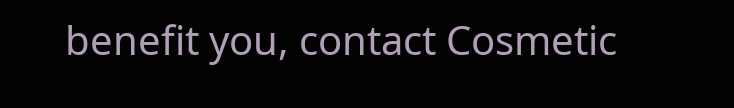benefit you, contact Cosmetic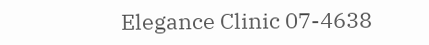Elegance Clinic 07-4638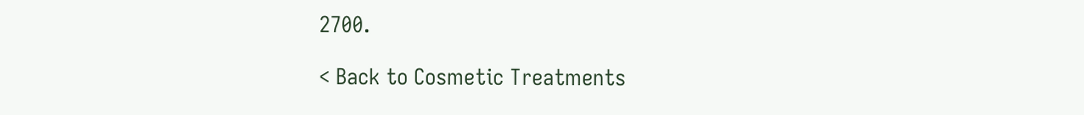2700.

< Back to Cosmetic Treatments